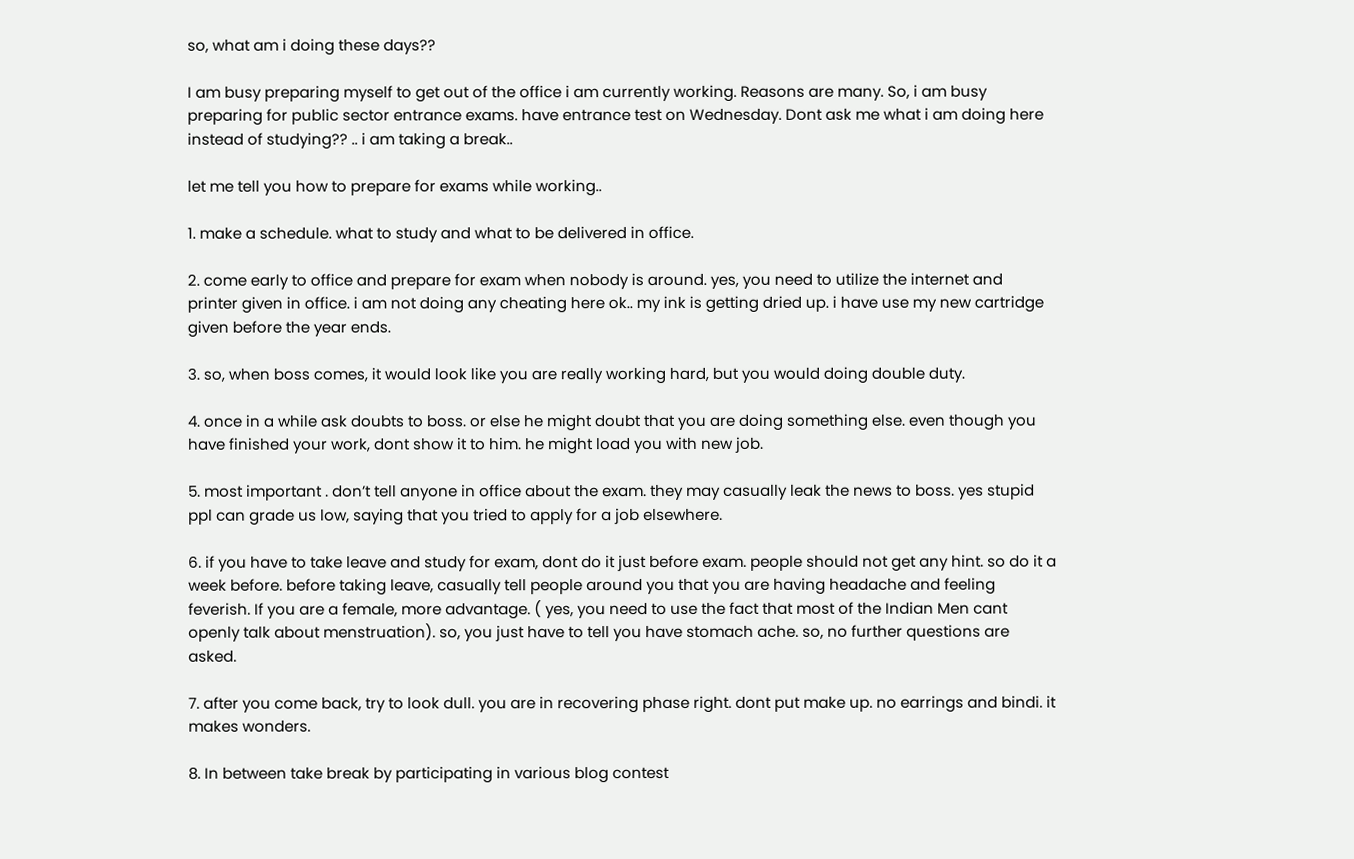so, what am i doing these days??

I am busy preparing myself to get out of the office i am currently working. Reasons are many. So, i am busy preparing for public sector entrance exams. have entrance test on Wednesday. Dont ask me what i am doing here instead of studying?? .. i am taking a break..

let me tell you how to prepare for exams while working..

1. make a schedule. what to study and what to be delivered in office.

2. come early to office and prepare for exam when nobody is around. yes, you need to utilize the internet and printer given in office. i am not doing any cheating here ok.. my ink is getting dried up. i have use my new cartridge given before the year ends.

3. so, when boss comes, it would look like you are really working hard, but you would doing double duty.

4. once in a while ask doubts to boss. or else he might doubt that you are doing something else. even though you have finished your work, dont show it to him. he might load you with new job.

5. most important . don’t tell anyone in office about the exam. they may casually leak the news to boss. yes stupid ppl can grade us low, saying that you tried to apply for a job elsewhere.

6. if you have to take leave and study for exam, dont do it just before exam. people should not get any hint. so do it a week before. before taking leave, casually tell people around you that you are having headache and feeling feverish. If you are a female, more advantage. ( yes, you need to use the fact that most of the Indian Men cant openly talk about menstruation). so, you just have to tell you have stomach ache. so, no further questions are asked.

7. after you come back, try to look dull. you are in recovering phase right. dont put make up. no earrings and bindi. it makes wonders.

8. In between take break by participating in various blog contest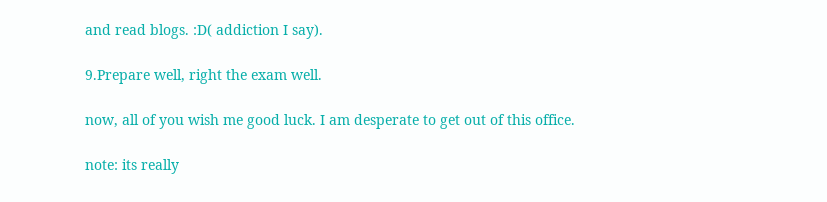and read blogs. :D( addiction I say).

9.Prepare well, right the exam well.

now, all of you wish me good luck. I am desperate to get out of this office.

note: its really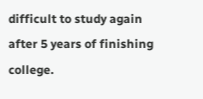difficult to study again after 5 years of finishing college.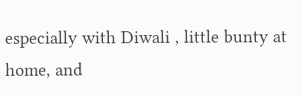especially with Diwali , little bunty at home, and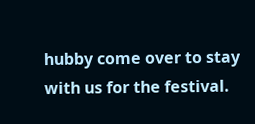hubby come over to stay with us for the festival.